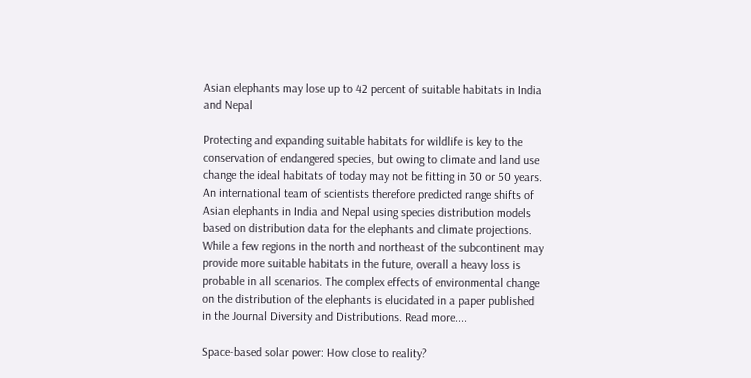Asian elephants may lose up to 42 percent of suitable habitats in India and Nepal

Protecting and expanding suitable habitats for wildlife is key to the conservation of endangered species, but owing to climate and land use change the ideal habitats of today may not be fitting in 30 or 50 years. An international team of scientists therefore predicted range shifts of Asian elephants in India and Nepal using species distribution models based on distribution data for the elephants and climate projections. While a few regions in the north and northeast of the subcontinent may provide more suitable habitats in the future, overall a heavy loss is probable in all scenarios. The complex effects of environmental change on the distribution of the elephants is elucidated in a paper published in the Journal Diversity and Distributions. Read more....

Space-based solar power: How close to reality?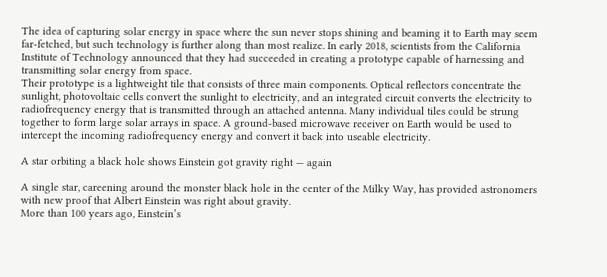The idea of capturing solar energy in space where the sun never stops shining and beaming it to Earth may seem far-fetched, but such technology is further along than most realize. In early 2018, scientists from the California Institute of Technology announced that they had succeeded in creating a prototype capable of harnessing and transmitting solar energy from space.
Their prototype is a lightweight tile that consists of three main components. Optical reflectors concentrate the sunlight, photovoltaic cells convert the sunlight to electricity, and an integrated circuit converts the electricity to radiofrequency energy that is transmitted through an attached antenna. Many individual tiles could be strung together to form large solar arrays in space. A ground-based microwave receiver on Earth would be used to intercept the incoming radiofrequency energy and convert it back into useable electricity.

A star orbiting a black hole shows Einstein got gravity right — again

A single star, careening around the monster black hole in the center of the Milky Way, has provided astronomers with new proof that Albert Einstein was right about gravity.
More than 100 years ago, Einstein’s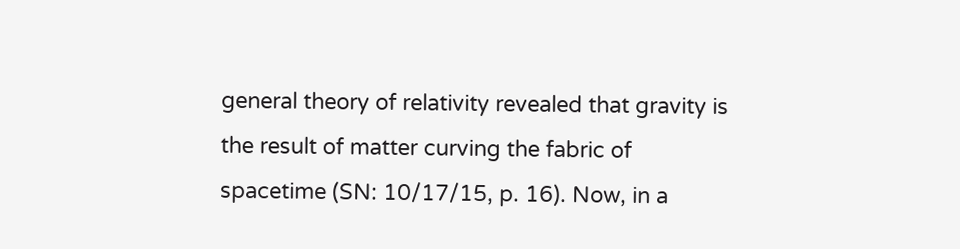general theory of relativity revealed that gravity is the result of matter curving the fabric of spacetime (SN: 10/17/15, p. 16). Now, in a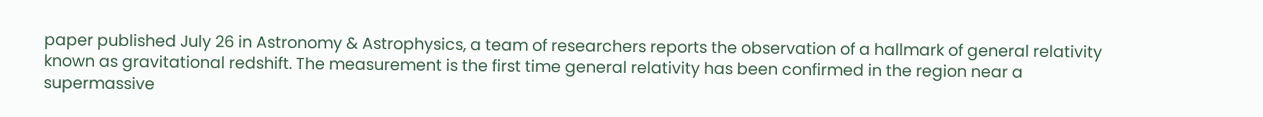paper published July 26 in Astronomy & Astrophysics, a team of researchers reports the observation of a hallmark of general relativity known as gravitational redshift. The measurement is the first time general relativity has been confirmed in the region near a supermassive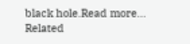black hole.Read more...
Related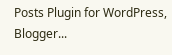Posts Plugin for WordPress, Blogger...